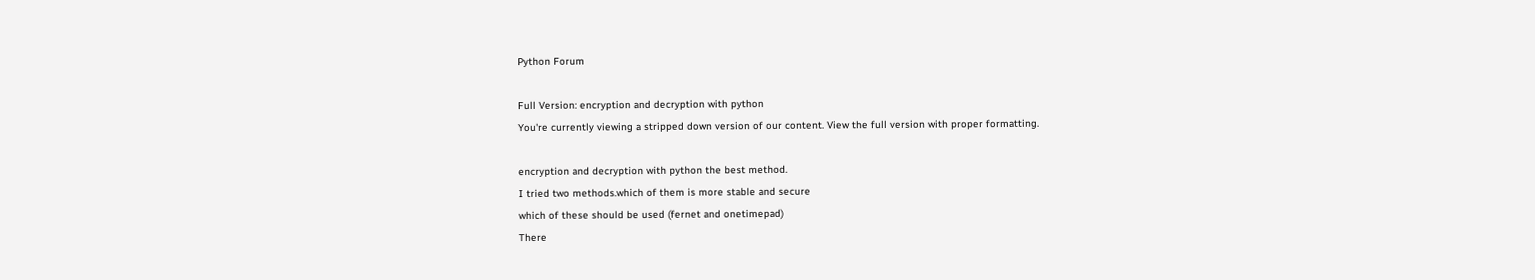Python Forum

Full Version: encryption and decryption with python
You're currently viewing a stripped down version of our content. View the full version with proper formatting.

encryption and decryption with python the best method.
I tried two methods.which of them is more stable and secure
which of these should be used (fernet and onetimepad)
There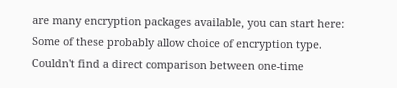are many encryption packages available, you can start here:
Some of these probably allow choice of encryption type.
Couldn't find a direct comparison between one-time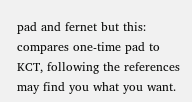pad and fernet but this:
compares one-time pad to KCT, following the references may find you what you want.